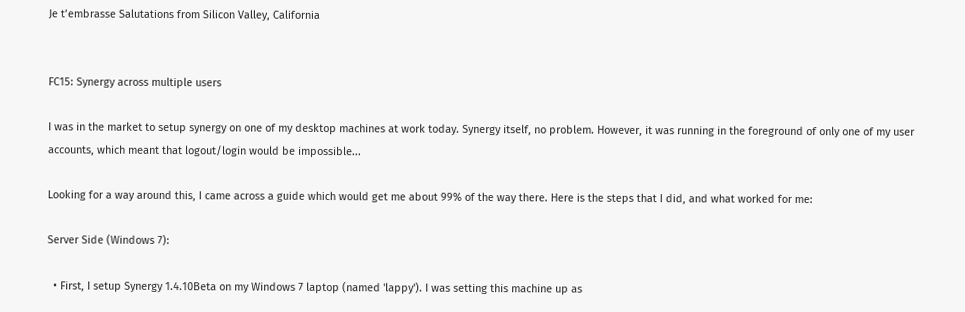Je t’embrasse Salutations from Silicon Valley, California


FC15: Synergy across multiple users

I was in the market to setup synergy on one of my desktop machines at work today. Synergy itself, no problem. However, it was running in the foreground of only one of my user accounts, which meant that logout/login would be impossible...

Looking for a way around this, I came across a guide which would get me about 99% of the way there. Here is the steps that I did, and what worked for me:

Server Side (Windows 7):

  • First, I setup Synergy 1.4.10Beta on my Windows 7 laptop (named 'lappy'). I was setting this machine up as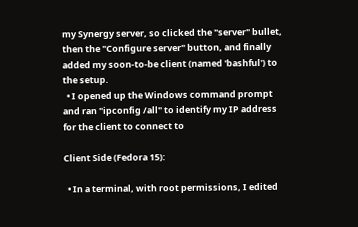my Synergy server, so clicked the "server" bullet, then the "Configure server" button, and finally added my soon-to-be client (named 'bashful') to the setup.
  • I opened up the Windows command prompt and ran "ipconfig /all" to identify my IP address for the client to connect to

Client Side (Fedora 15):

  • In a terminal, with root permissions, I edited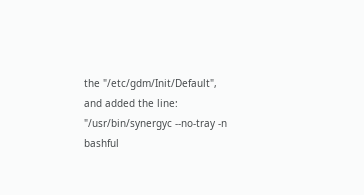the "/etc/gdm/Init/Default", and added the line: "/usr/bin/synergyc --no-tray -n bashful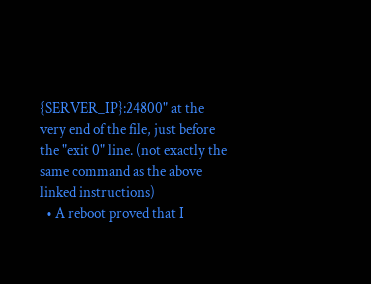{SERVER_IP}:24800" at the very end of the file, just before the "exit 0" line. (not exactly the same command as the above linked instructions)
  • A reboot proved that I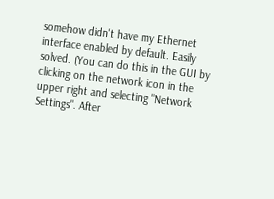somehow didn't have my Ethernet interface enabled by default. Easily solved. (You can do this in the GUI by clicking on the network icon in the upper right and selecting "Network Settings". After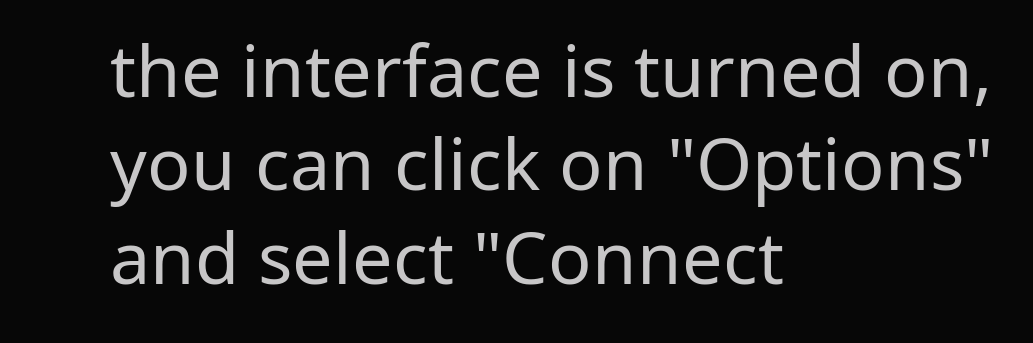the interface is turned on, you can click on "Options" and select "Connect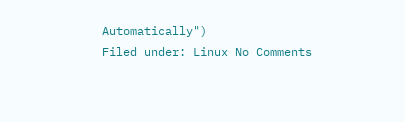Automatically")
Filed under: Linux No Comments